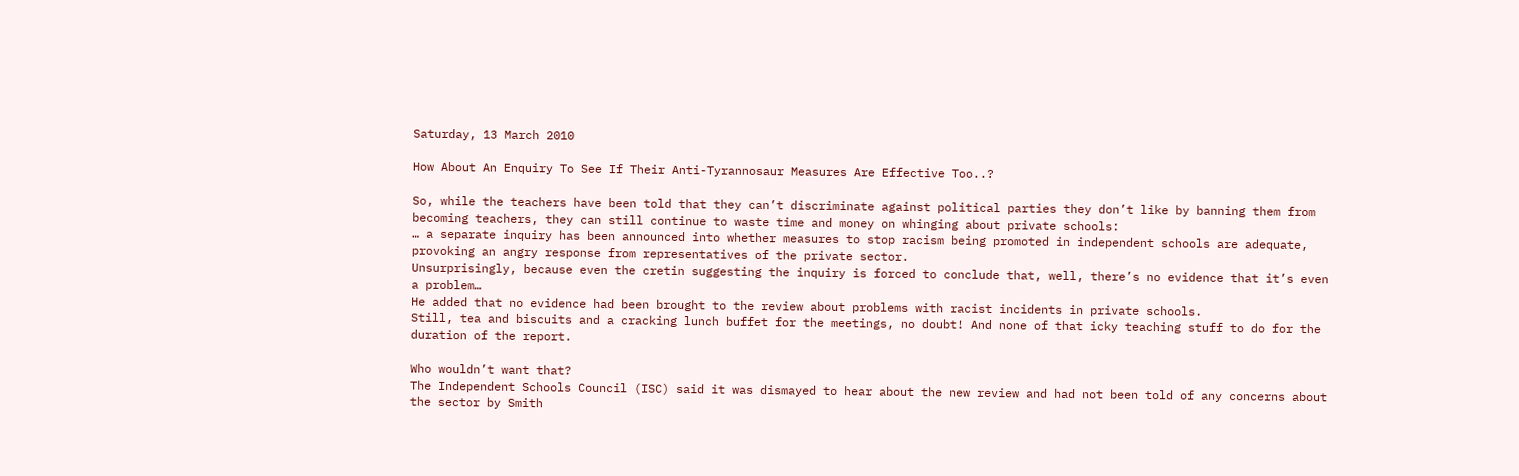Saturday, 13 March 2010

How About An Enquiry To See If Their Anti-Tyrannosaur Measures Are Effective Too..?

So, while the teachers have been told that they can’t discriminate against political parties they don’t like by banning them from becoming teachers, they can still continue to waste time and money on whinging about private schools:
… a separate inquiry has been announced into whether measures to stop racism being promoted in independent schools are adequate, provoking an angry response from representatives of the private sector.
Unsurprisingly, because even the cretin suggesting the inquiry is forced to conclude that, well, there’s no evidence that it’s even a problem…
He added that no evidence had been brought to the review about problems with racist incidents in private schools.
Still, tea and biscuits and a cracking lunch buffet for the meetings, no doubt! And none of that icky teaching stuff to do for the duration of the report.

Who wouldn’t want that?
The Independent Schools Council (ISC) said it was dismayed to hear about the new review and had not been told of any concerns about the sector by Smith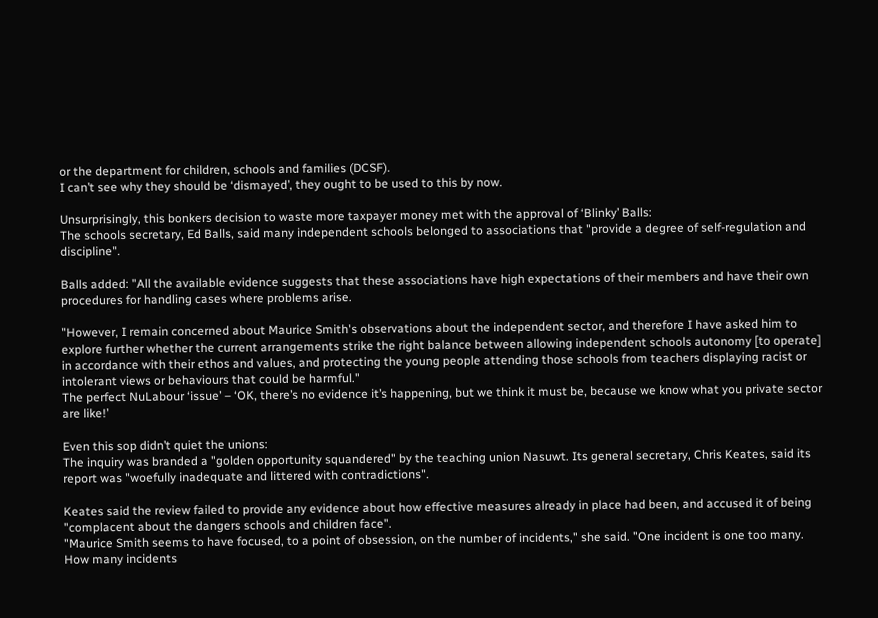or the department for children, schools and families (DCSF).
I can’t see why they should be ‘dismayed’, they ought to be used to this by now.

Unsurprisingly, this bonkers decision to waste more taxpayer money met with the approval of ‘Blinky’ Balls:
The schools secretary, Ed Balls, said many independent schools belonged to associations that "provide a degree of self-regulation and discipline".

Balls added: "All the available evidence suggests that these associations have high expectations of their members and have their own procedures for handling cases where problems arise.

"However, I remain concerned about Maurice Smith's observations about the independent sector, and therefore I have asked him to explore further whether the current arrangements strike the right balance between allowing independent schools autonomy [to operate] in accordance with their ethos and values, and protecting the young people attending those schools from teachers displaying racist or intolerant views or behaviours that could be harmful."
The perfect NuLabour ‘issue’ – ‘OK, there’s no evidence it’s happening, but we think it must be, because we know what you private sector are like!’

Even this sop didn’t quiet the unions:
The inquiry was branded a "golden opportunity squandered" by the teaching union Nasuwt. Its general secretary, Chris Keates, said its report was "woefully inadequate and littered with contradictions".

Keates said the review failed to provide any evidence about how effective measures already in place had been, and accused it of being "complacent about the dangers schools and children face".
"Maurice Smith seems to have focused, to a point of obsession, on the number of incidents," she said. "One incident is one too many. How many incidents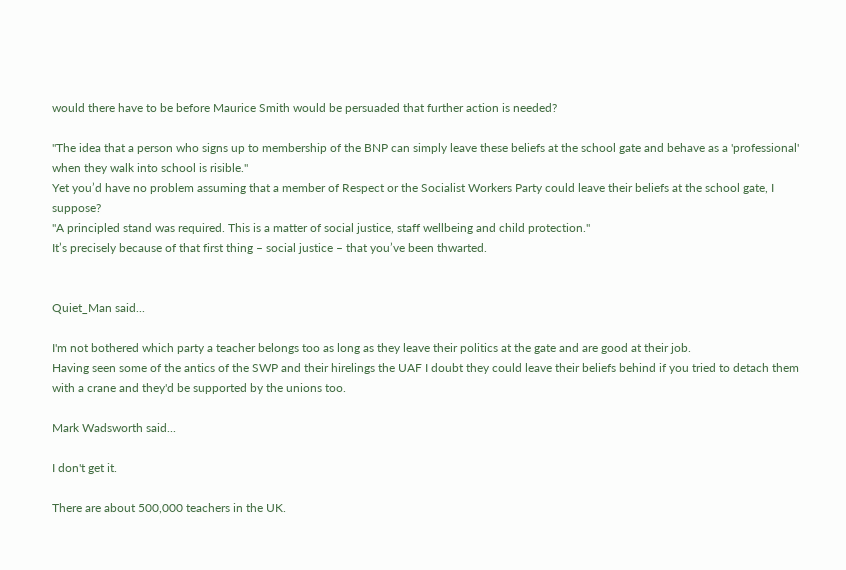would there have to be before Maurice Smith would be persuaded that further action is needed?

"The idea that a person who signs up to membership of the BNP can simply leave these beliefs at the school gate and behave as a 'professional' when they walk into school is risible."
Yet you’d have no problem assuming that a member of Respect or the Socialist Workers Party could leave their beliefs at the school gate, I suppose?
"A principled stand was required. This is a matter of social justice, staff wellbeing and child protection."
It’s precisely because of that first thing – social justice – that you’ve been thwarted.


Quiet_Man said...

I'm not bothered which party a teacher belongs too as long as they leave their politics at the gate and are good at their job.
Having seen some of the antics of the SWP and their hirelings the UAF I doubt they could leave their beliefs behind if you tried to detach them with a crane and they'd be supported by the unions too.

Mark Wadsworth said...

I don't get it.

There are about 500,000 teachers in the UK.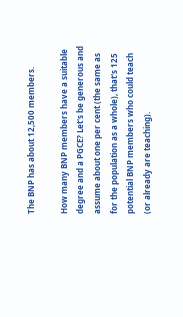The BNP has about 12,500 members.

How many BNP members have a suitable degree and a PGCE? Let's be generous and assume about one per cent (the same as for the population as a whole), that's 125 potential BNP members who could teach (or already are teaching).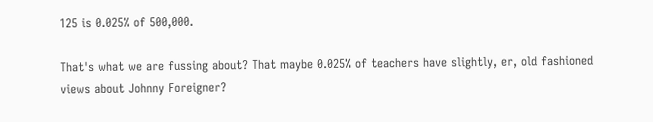125 is 0.025% of 500,000.

That's what we are fussing about? That maybe 0.025% of teachers have slightly, er, old fashioned views about Johnny Foreigner?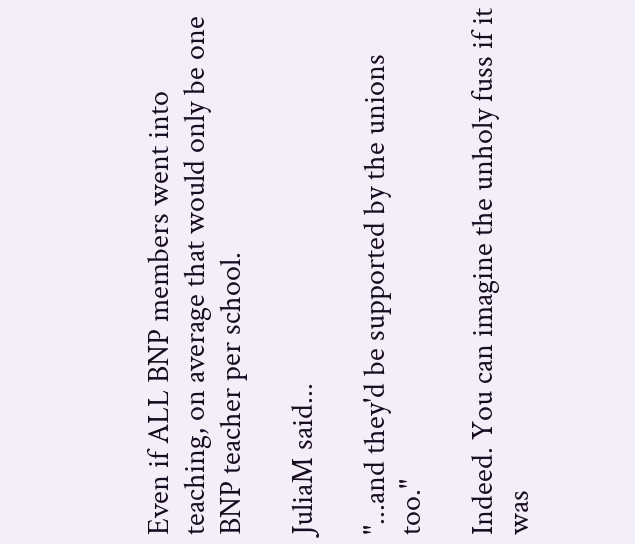Even if ALL BNP members went into teaching, on average that would only be one BNP teacher per school.

JuliaM said...

"...and they'd be supported by the unions too."

Indeed. You can imagine the unholy fuss if it was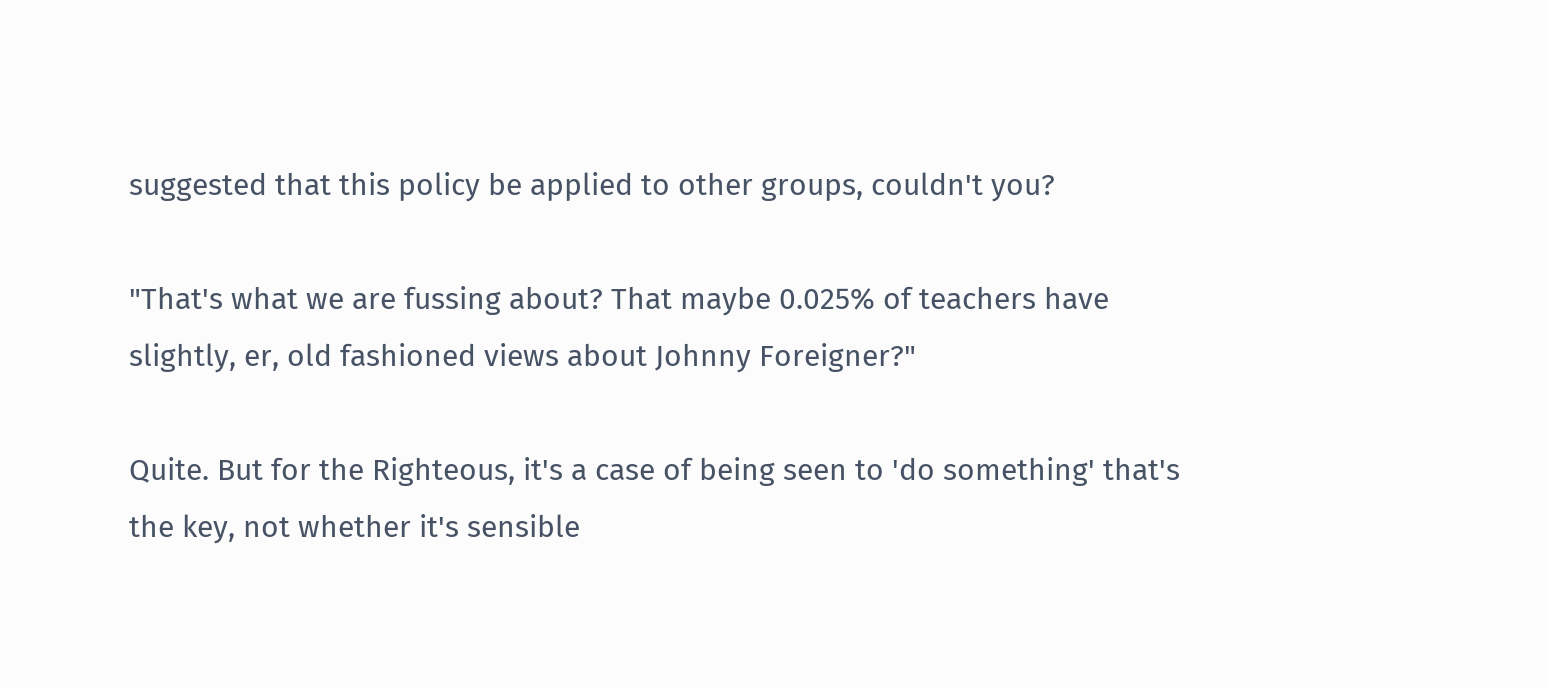suggested that this policy be applied to other groups, couldn't you?

"That's what we are fussing about? That maybe 0.025% of teachers have slightly, er, old fashioned views about Johnny Foreigner?"

Quite. But for the Righteous, it's a case of being seen to 'do something' that's the key, not whether it's sensible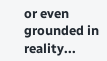or even grounded in reality...